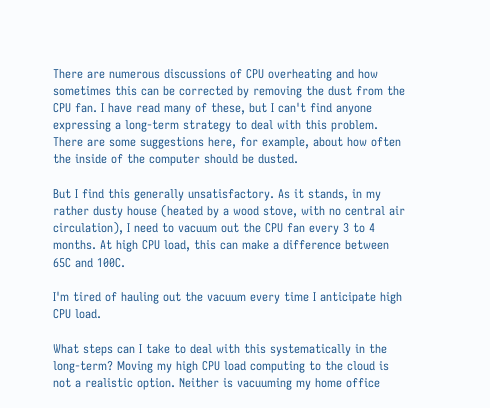There are numerous discussions of CPU overheating and how sometimes this can be corrected by removing the dust from the CPU fan. I have read many of these, but I can't find anyone expressing a long-term strategy to deal with this problem. There are some suggestions here, for example, about how often the inside of the computer should be dusted.

But I find this generally unsatisfactory. As it stands, in my rather dusty house (heated by a wood stove, with no central air circulation), I need to vacuum out the CPU fan every 3 to 4 months. At high CPU load, this can make a difference between 65C and 100C.

I'm tired of hauling out the vacuum every time I anticipate high CPU load.

What steps can I take to deal with this systematically in the long-term? Moving my high CPU load computing to the cloud is not a realistic option. Neither is vacuuming my home office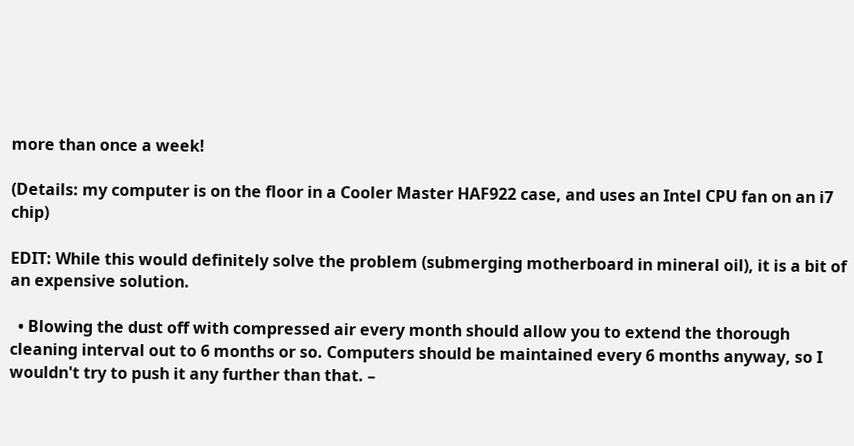more than once a week!

(Details: my computer is on the floor in a Cooler Master HAF922 case, and uses an Intel CPU fan on an i7 chip)

EDIT: While this would definitely solve the problem (submerging motherboard in mineral oil), it is a bit of an expensive solution.

  • Blowing the dust off with compressed air every month should allow you to extend the thorough cleaning interval out to 6 months or so. Computers should be maintained every 6 months anyway, so I wouldn't try to push it any further than that. –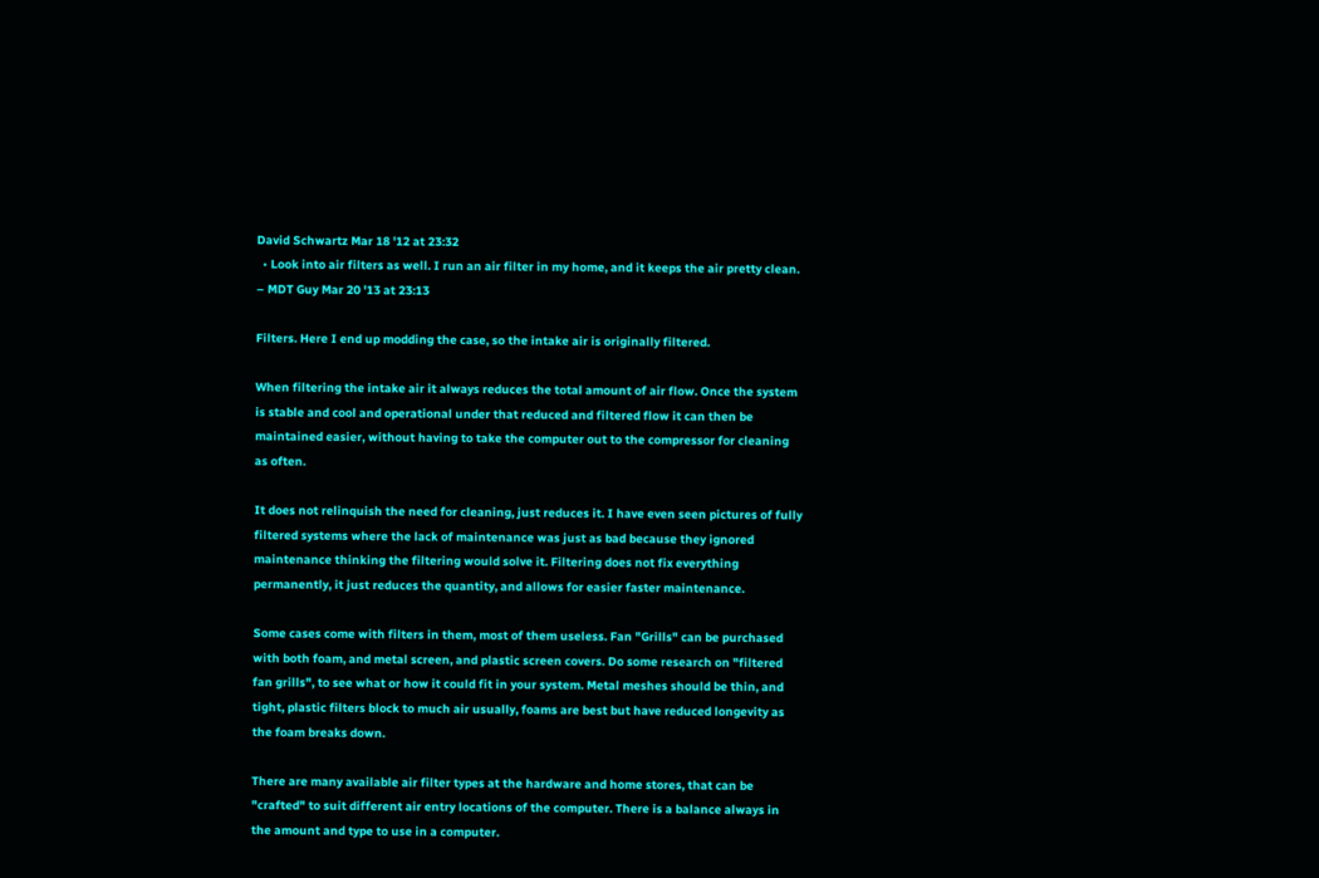David Schwartz Mar 18 '12 at 23:32
  • Look into air filters as well. I run an air filter in my home, and it keeps the air pretty clean. – MDT Guy Mar 20 '13 at 23:13

Filters. Here I end up modding the case, so the intake air is originally filtered.

When filtering the intake air it always reduces the total amount of air flow. Once the system is stable and cool and operational under that reduced and filtered flow it can then be maintained easier, without having to take the computer out to the compressor for cleaning as often.

It does not relinquish the need for cleaning, just reduces it. I have even seen pictures of fully filtered systems where the lack of maintenance was just as bad because they ignored maintenance thinking the filtering would solve it. Filtering does not fix everything permanently, it just reduces the quantity, and allows for easier faster maintenance.

Some cases come with filters in them, most of them useless. Fan "Grills" can be purchased with both foam, and metal screen, and plastic screen covers. Do some research on "filtered fan grills", to see what or how it could fit in your system. Metal meshes should be thin, and tight, plastic filters block to much air usually, foams are best but have reduced longevity as the foam breaks down.

There are many available air filter types at the hardware and home stores, that can be "crafted" to suit different air entry locations of the computer. There is a balance always in the amount and type to use in a computer.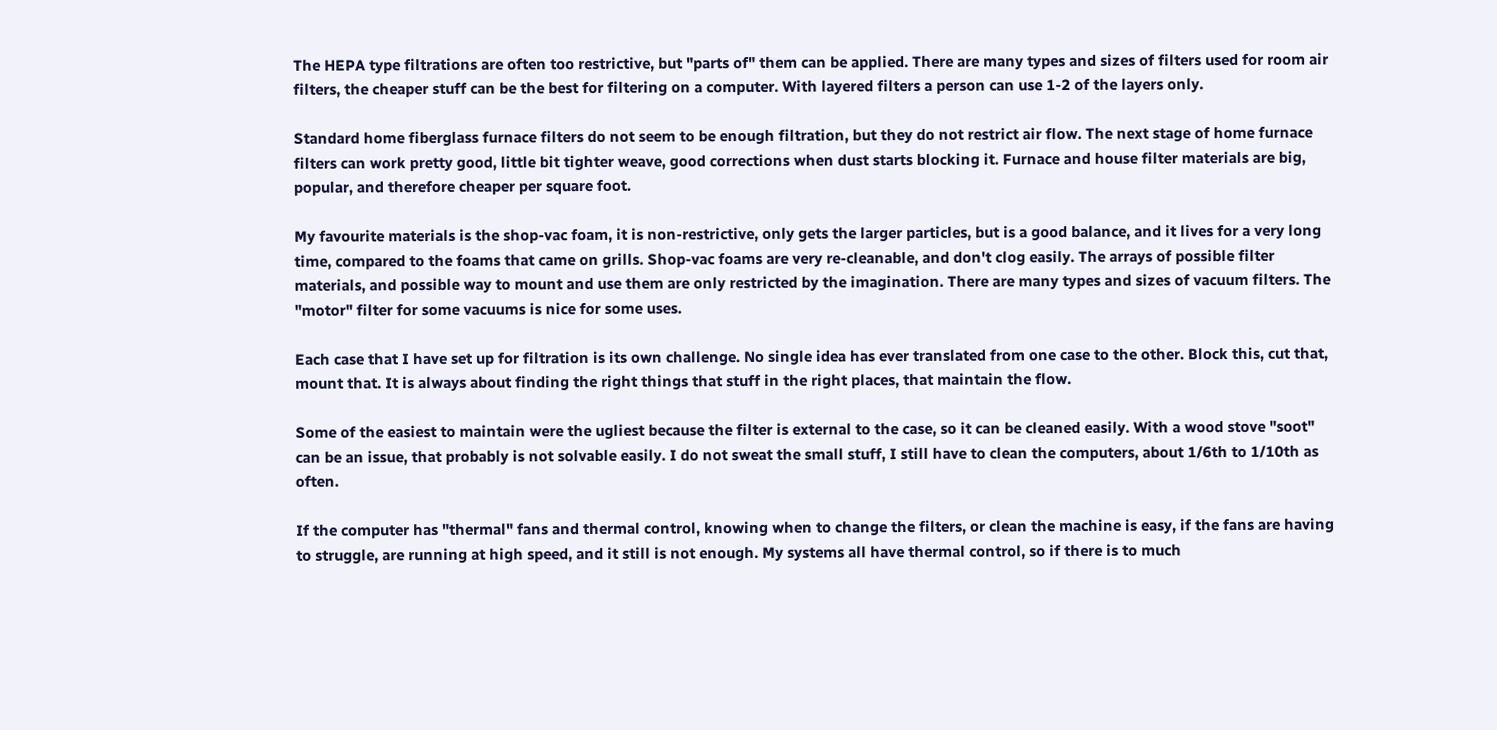The HEPA type filtrations are often too restrictive, but "parts of" them can be applied. There are many types and sizes of filters used for room air filters, the cheaper stuff can be the best for filtering on a computer. With layered filters a person can use 1-2 of the layers only.

Standard home fiberglass furnace filters do not seem to be enough filtration, but they do not restrict air flow. The next stage of home furnace filters can work pretty good, little bit tighter weave, good corrections when dust starts blocking it. Furnace and house filter materials are big, popular, and therefore cheaper per square foot.

My favourite materials is the shop-vac foam, it is non-restrictive, only gets the larger particles, but is a good balance, and it lives for a very long time, compared to the foams that came on grills. Shop-vac foams are very re-cleanable, and don't clog easily. The arrays of possible filter materials, and possible way to mount and use them are only restricted by the imagination. There are many types and sizes of vacuum filters. The "motor" filter for some vacuums is nice for some uses.

Each case that I have set up for filtration is its own challenge. No single idea has ever translated from one case to the other. Block this, cut that, mount that. It is always about finding the right things that stuff in the right places, that maintain the flow.

Some of the easiest to maintain were the ugliest because the filter is external to the case, so it can be cleaned easily. With a wood stove "soot" can be an issue, that probably is not solvable easily. I do not sweat the small stuff, I still have to clean the computers, about 1/6th to 1/10th as often.

If the computer has "thermal" fans and thermal control, knowing when to change the filters, or clean the machine is easy, if the fans are having to struggle, are running at high speed, and it still is not enough. My systems all have thermal control, so if there is to much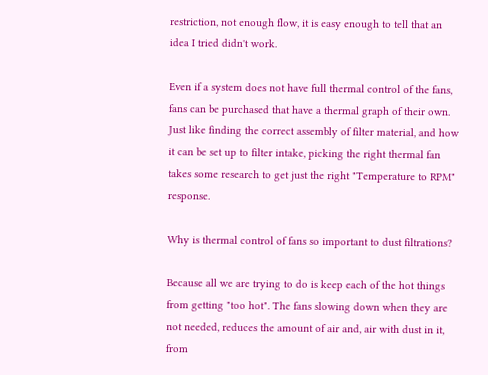restriction, not enough flow, it is easy enough to tell that an idea I tried didn't work.

Even if a system does not have full thermal control of the fans, fans can be purchased that have a thermal graph of their own. Just like finding the correct assembly of filter material, and how it can be set up to filter intake, picking the right thermal fan takes some research to get just the right "Temperature to RPM" response.

Why is thermal control of fans so important to dust filtrations?

Because all we are trying to do is keep each of the hot things from getting "too hot". The fans slowing down when they are not needed, reduces the amount of air and, air with dust in it, from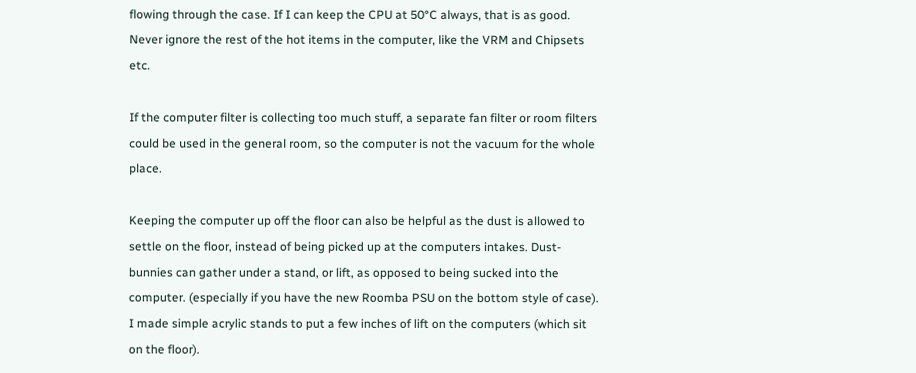flowing through the case. If I can keep the CPU at 50°C always, that is as good. Never ignore the rest of the hot items in the computer, like the VRM and Chipsets etc.

If the computer filter is collecting too much stuff, a separate fan filter or room filters could be used in the general room, so the computer is not the vacuum for the whole place.

Keeping the computer up off the floor can also be helpful as the dust is allowed to settle on the floor, instead of being picked up at the computers intakes. Dust-bunnies can gather under a stand, or lift, as opposed to being sucked into the computer. (especially if you have the new Roomba PSU on the bottom style of case). I made simple acrylic stands to put a few inches of lift on the computers (which sit on the floor).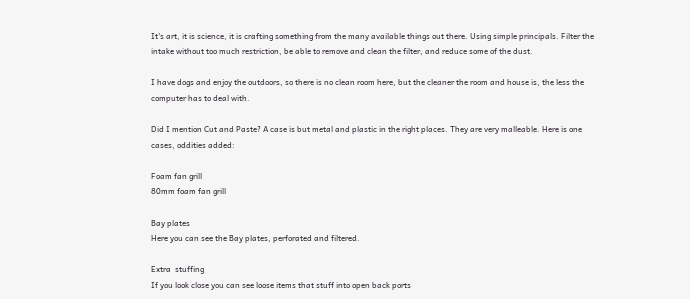It's art, it is science, it is crafting something from the many available things out there. Using simple principals. Filter the intake without too much restriction, be able to remove and clean the filter, and reduce some of the dust.

I have dogs and enjoy the outdoors, so there is no clean room here, but the cleaner the room and house is, the less the computer has to deal with.

Did I mention Cut and Paste? A case is but metal and plastic in the right places. They are very malleable. Here is one cases, oddities added:

Foam fan grill
80mm foam fan grill

Bay plates
Here you can see the Bay plates, perforated and filtered.

Extra  stuffing
If you look close you can see loose items that stuff into open back ports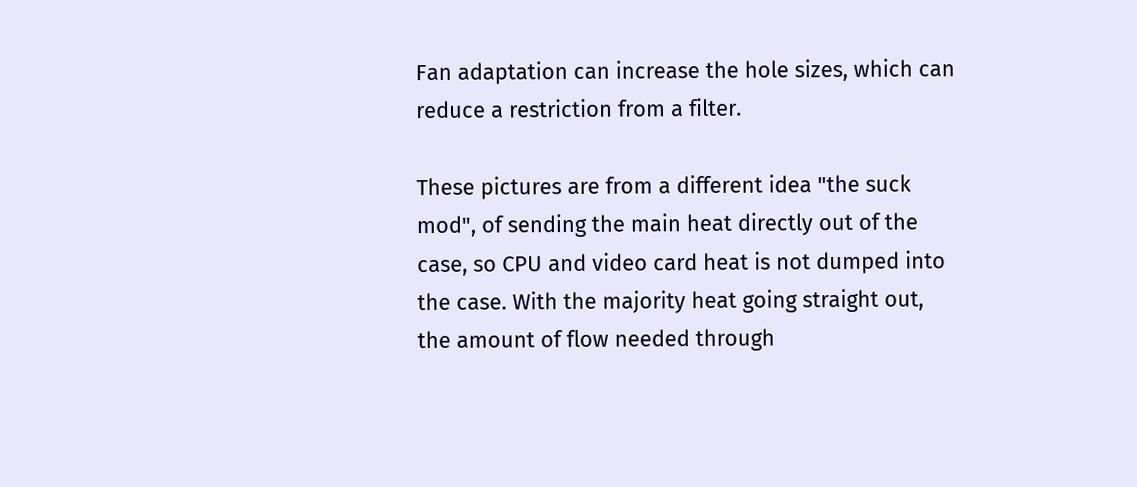Fan adaptation can increase the hole sizes, which can reduce a restriction from a filter.

These pictures are from a different idea "the suck mod", of sending the main heat directly out of the case, so CPU and video card heat is not dumped into the case. With the majority heat going straight out, the amount of flow needed through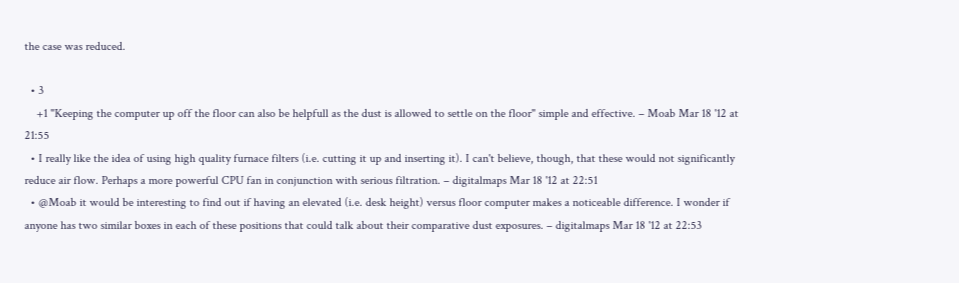the case was reduced.

  • 3
    +1 "Keeping the computer up off the floor can also be helpfull as the dust is allowed to settle on the floor" simple and effective. – Moab Mar 18 '12 at 21:55
  • I really like the idea of using high quality furnace filters (i.e. cutting it up and inserting it). I can't believe, though, that these would not significantly reduce air flow. Perhaps a more powerful CPU fan in conjunction with serious filtration. – digitalmaps Mar 18 '12 at 22:51
  • @Moab it would be interesting to find out if having an elevated (i.e. desk height) versus floor computer makes a noticeable difference. I wonder if anyone has two similar boxes in each of these positions that could talk about their comparative dust exposures. – digitalmaps Mar 18 '12 at 22:53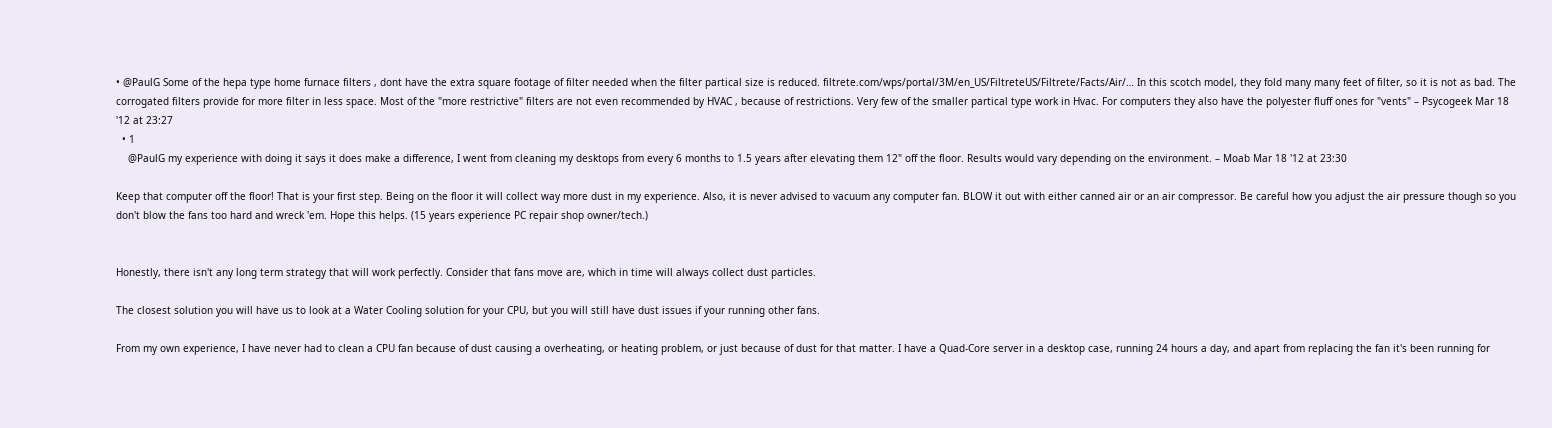• @PaulG Some of the hepa type home furnace filters , dont have the extra square footage of filter needed when the filter partical size is reduced. filtrete.com/wps/portal/3M/en_US/FiltreteUS/Filtrete/Facts/Air/… In this scotch model, they fold many many feet of filter, so it is not as bad. The corrogated filters provide for more filter in less space. Most of the "more restrictive" filters are not even recommended by HVAC , because of restrictions. Very few of the smaller partical type work in Hvac. For computers they also have the polyester fluff ones for "vents" – Psycogeek Mar 18 '12 at 23:27
  • 1
    @PaulG my experience with doing it says it does make a difference, I went from cleaning my desktops from every 6 months to 1.5 years after elevating them 12" off the floor. Results would vary depending on the environment. – Moab Mar 18 '12 at 23:30

Keep that computer off the floor! That is your first step. Being on the floor it will collect way more dust in my experience. Also, it is never advised to vacuum any computer fan. BLOW it out with either canned air or an air compressor. Be careful how you adjust the air pressure though so you don't blow the fans too hard and wreck 'em. Hope this helps. (15 years experience PC repair shop owner/tech.)


Honestly, there isn't any long term strategy that will work perfectly. Consider that fans move are, which in time will always collect dust particles.

The closest solution you will have us to look at a Water Cooling solution for your CPU, but you will still have dust issues if your running other fans.

From my own experience, I have never had to clean a CPU fan because of dust causing a overheating, or heating problem, or just because of dust for that matter. I have a Quad-Core server in a desktop case, running 24 hours a day, and apart from replacing the fan it's been running for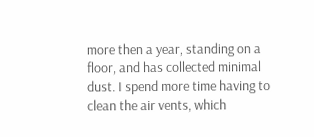more then a year, standing on a floor, and has collected minimal dust. I spend more time having to clean the air vents, which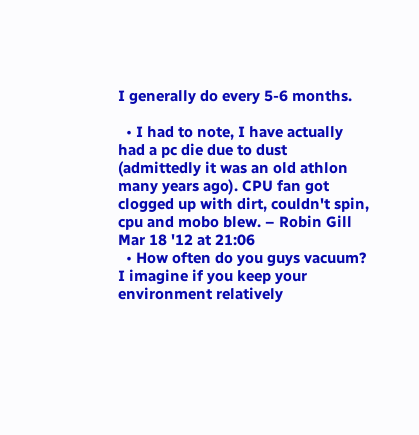I generally do every 5-6 months.

  • I had to note, I have actually had a pc die due to dust (admittedly it was an old athlon many years ago). CPU fan got clogged up with dirt, couldn't spin, cpu and mobo blew. – Robin Gill Mar 18 '12 at 21:06
  • How often do you guys vacuum? I imagine if you keep your environment relatively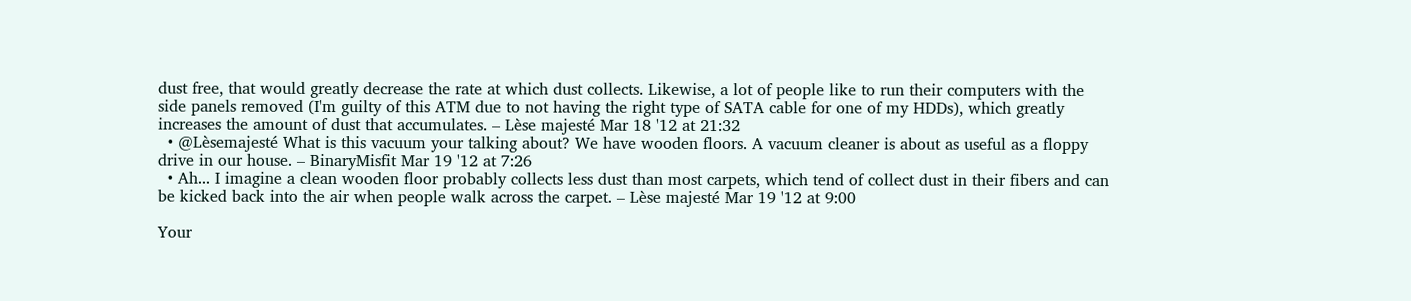dust free, that would greatly decrease the rate at which dust collects. Likewise, a lot of people like to run their computers with the side panels removed (I'm guilty of this ATM due to not having the right type of SATA cable for one of my HDDs), which greatly increases the amount of dust that accumulates. – Lèse majesté Mar 18 '12 at 21:32
  • @Lèsemajesté What is this vacuum your talking about? We have wooden floors. A vacuum cleaner is about as useful as a floppy drive in our house. – BinaryMisfit Mar 19 '12 at 7:26
  • Ah... I imagine a clean wooden floor probably collects less dust than most carpets, which tend of collect dust in their fibers and can be kicked back into the air when people walk across the carpet. – Lèse majesté Mar 19 '12 at 9:00

Your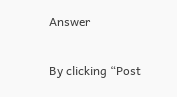Answer

By clicking “Post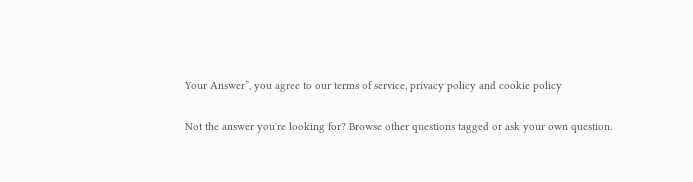Your Answer”, you agree to our terms of service, privacy policy and cookie policy

Not the answer you're looking for? Browse other questions tagged or ask your own question.